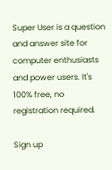Super User is a question and answer site for computer enthusiasts and power users. It's 100% free, no registration required.

Sign up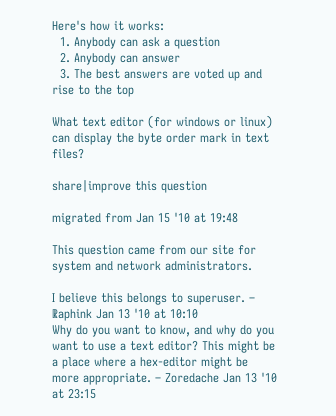Here's how it works:
  1. Anybody can ask a question
  2. Anybody can answer
  3. The best answers are voted up and rise to the top

What text editor (for windows or linux) can display the byte order mark in text files?

share|improve this question

migrated from Jan 15 '10 at 19:48

This question came from our site for system and network administrators.

I believe this belongs to superuser. – ℝaphink Jan 13 '10 at 10:10
Why do you want to know, and why do you want to use a text editor? This might be a place where a hex-editor might be more appropriate. – Zoredache Jan 13 '10 at 23:15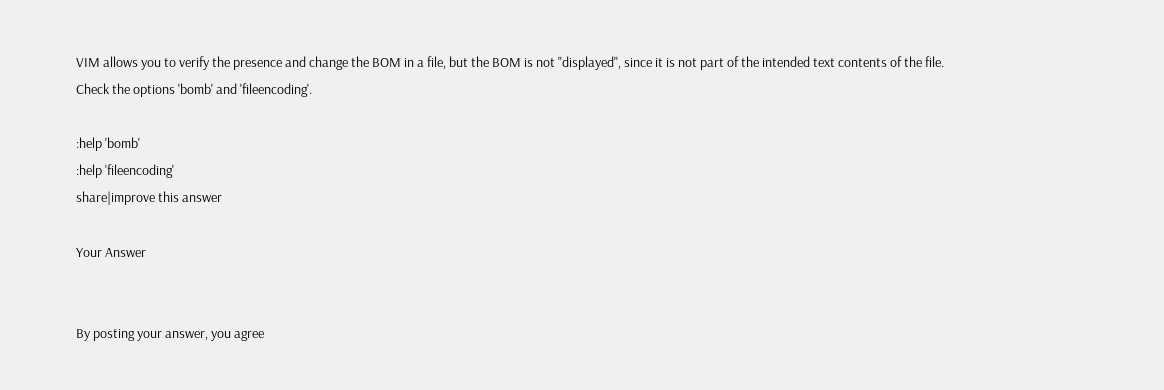VIM allows you to verify the presence and change the BOM in a file, but the BOM is not "displayed", since it is not part of the intended text contents of the file. Check the options 'bomb' and 'fileencoding'.

:help 'bomb'
:help 'fileencoding'
share|improve this answer

Your Answer


By posting your answer, you agree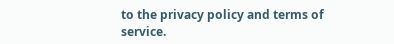to the privacy policy and terms of service.